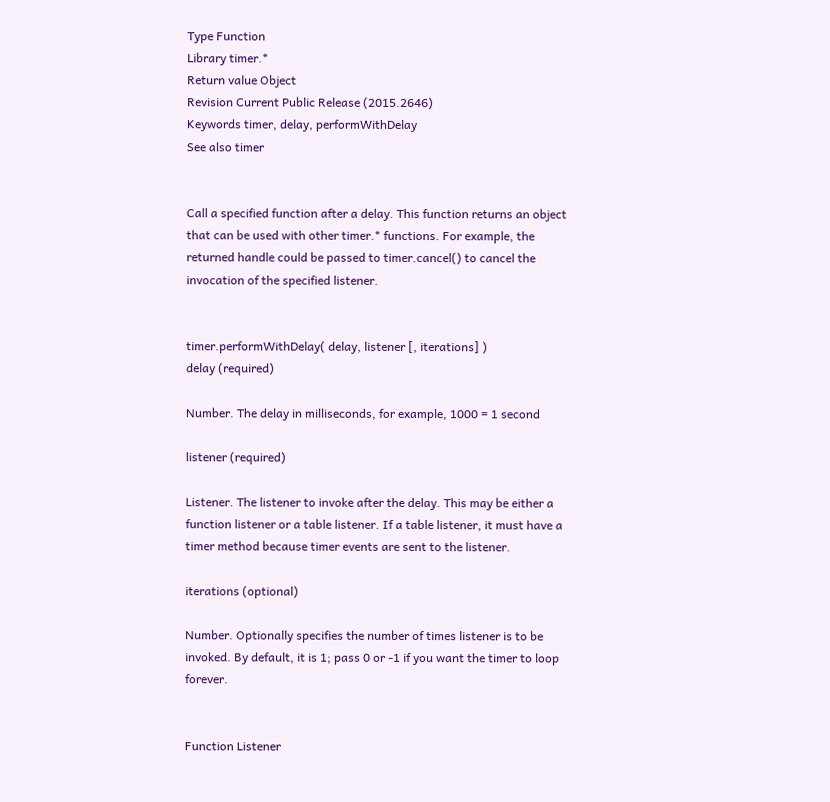Type Function
Library timer.*
Return value Object
Revision Current Public Release (2015.2646)
Keywords timer, delay, performWithDelay
See also timer


Call a specified function after a delay. This function returns an object that can be used with other timer.* functions. For example, the returned handle could be passed to timer.cancel() to cancel the invocation of the specified listener.


timer.performWithDelay( delay, listener [, iterations] )
delay (required)

Number. The delay in milliseconds, for example, 1000 = 1 second

listener (required)

Listener. The listener to invoke after the delay. This may be either a function listener or a table listener. If a table listener, it must have a timer method because timer events are sent to the listener.

iterations (optional)

Number. Optionally specifies the number of times listener is to be invoked. By default, it is 1; pass 0 or -1 if you want the timer to loop forever.


Function Listener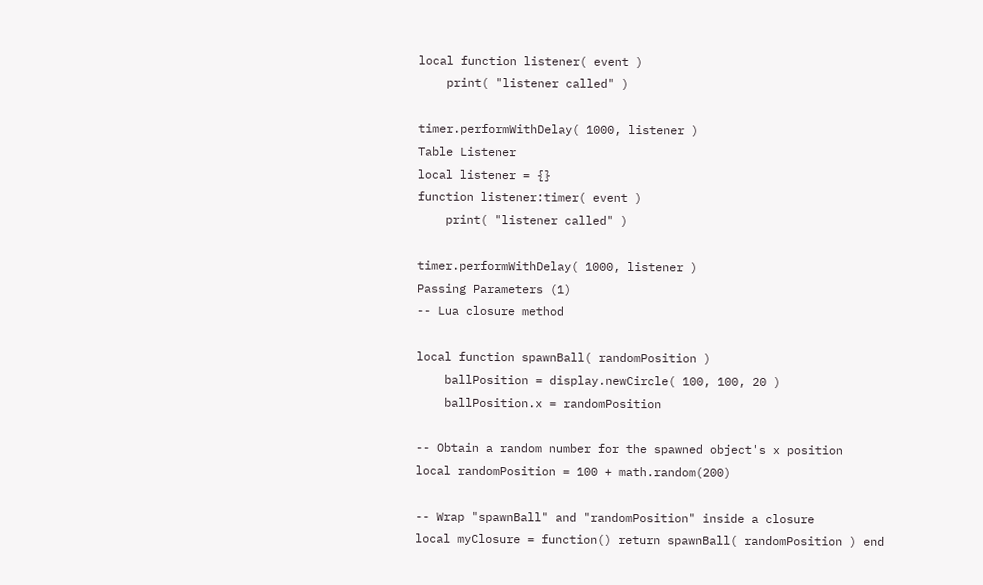local function listener( event )
    print( "listener called" )

timer.performWithDelay( 1000, listener )
Table Listener
local listener = {}
function listener:timer( event )
    print( "listener called" )

timer.performWithDelay( 1000, listener )
Passing Parameters (1)
-- Lua closure method

local function spawnBall( randomPosition )
    ballPosition = display.newCircle( 100, 100, 20 )
    ballPosition.x = randomPosition

-- Obtain a random number for the spawned object's x position
local randomPosition = 100 + math.random(200)

-- Wrap "spawnBall" and "randomPosition" inside a closure
local myClosure = function() return spawnBall( randomPosition ) end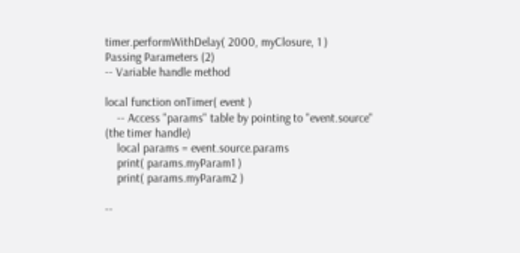timer.performWithDelay( 2000, myClosure, 1 )
Passing Parameters (2)
-- Variable handle method

local function onTimer( event )
    -- Access "params" table by pointing to "event.source" (the timer handle)
    local params = event.source.params
    print( params.myParam1 )
    print( params.myParam2 )

--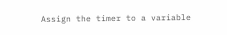Assign the timer to a variable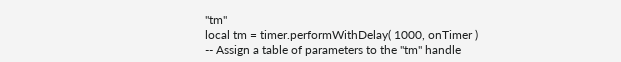"tm"
local tm = timer.performWithDelay( 1000, onTimer )
-- Assign a table of parameters to the "tm" handle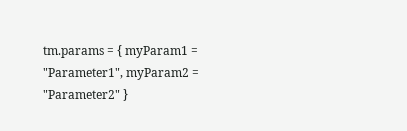tm.params = { myParam1 = "Parameter1", myParam2 = "Parameter2" }